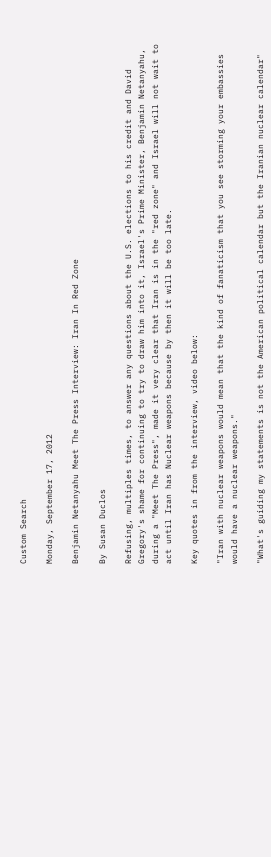Custom Search

Monday, September 17, 2012

Benjamin Netanyahu Meet The Press Interview: Iran In Red Zone

By Susan Duclos

Refusing, multiples times, to answer any questions about the U.S. elections to his credit and David Gregory's shame for continuing to try to draw him into it, Israel's Prime Minister, Benjamin Netanyahu, during a "Meet The Press", made it very clear that Iran is in the "red zone" and Israel will not wait to act until Iran has Nuclear weapons because by then it will be too late.

Key quotes in from the interview, video below:

"Iran with nuclear weapons would mean that the kind of fanaticism that you see storming your embassies would have a nuclear weapons."

"What's guiding my statements is not the American political calendar but the Iranian nuclear calendar"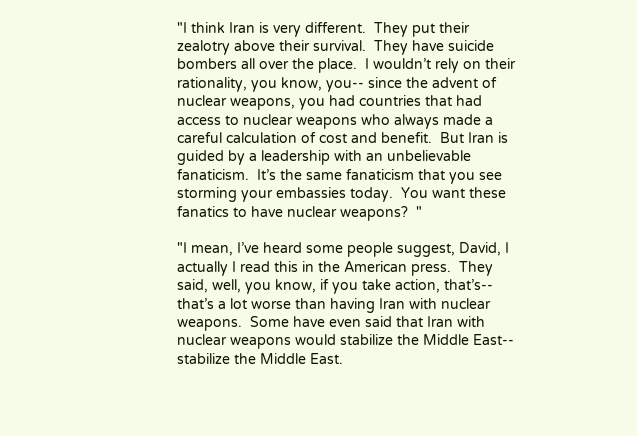"I think Iran is very different.  They put their zealotry above their survival.  They have suicide bombers all over the place.  I wouldn’t rely on their rationality, you know, you-- since the advent of nuclear weapons, you had countries that had access to nuclear weapons who always made a careful calculation of cost and benefit.  But Iran is guided by a leadership with an unbelievable fanaticism.  It’s the same fanaticism that you see storming your embassies today.  You want these fanatics to have nuclear weapons?  "

"I mean, I’ve heard some people suggest, David, I actually I read this in the American press.  They said, well, you know, if you take action, that’s-- that’s a lot worse than having Iran with nuclear weapons.  Some have even said that Iran with nuclear weapons would stabilize the Middle East-- stabilize the Middle East.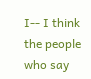I-- I think the people who say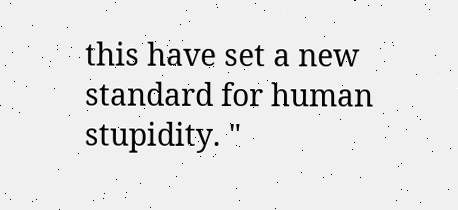this have set a new standard for human stupidity. "